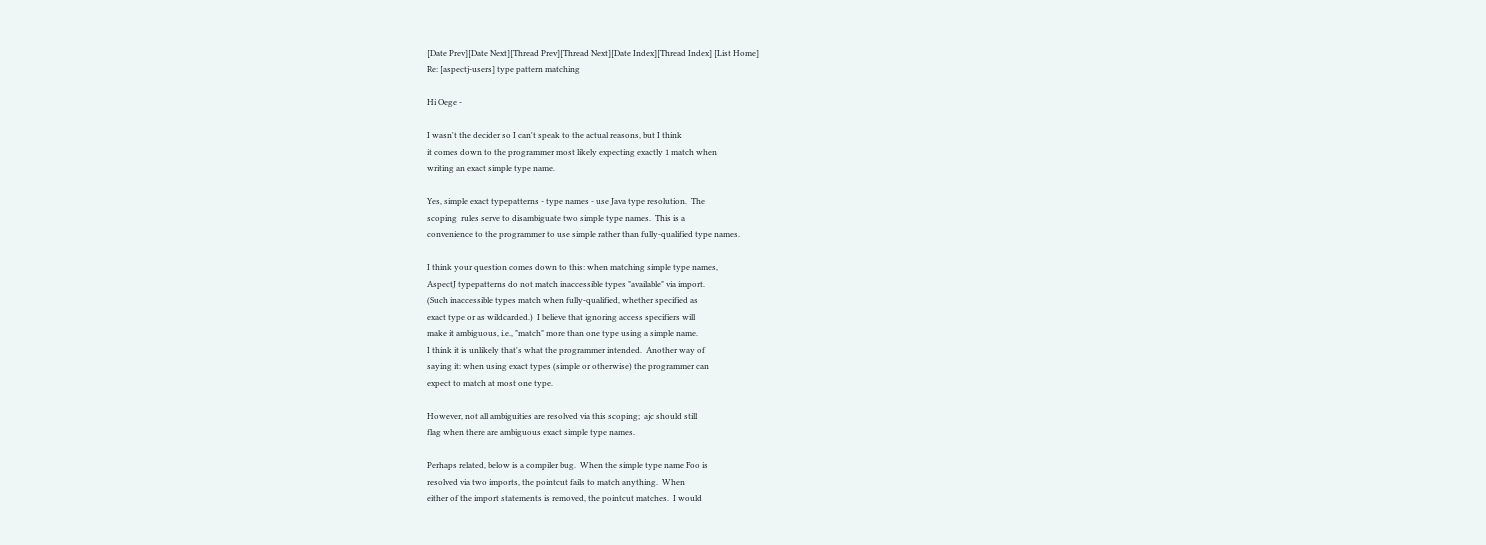[Date Prev][Date Next][Thread Prev][Thread Next][Date Index][Thread Index] [List Home]
Re: [aspectj-users] type pattern matching

Hi Oege -

I wasn't the decider so I can't speak to the actual reasons, but I think
it comes down to the programmer most likely expecting exactly 1 match when
writing an exact simple type name.

Yes, simple exact typepatterns - type names - use Java type resolution.  The
scoping  rules serve to disambiguate two simple type names.  This is a
convenience to the programmer to use simple rather than fully-qualified type names.

I think your question comes down to this: when matching simple type names,
AspectJ typepatterns do not match inaccessible types "available" via import.
(Such inaccessible types match when fully-qualified, whether specified as
exact type or as wildcarded.)  I believe that ignoring access specifiers will
make it ambiguous, i.e., "match" more than one type using a simple name.
I think it is unlikely that's what the programmer intended.  Another way of
saying it: when using exact types (simple or otherwise) the programmer can
expect to match at most one type.

However, not all ambiguities are resolved via this scoping;  ajc should still
flag when there are ambiguous exact simple type names.

Perhaps related, below is a compiler bug.  When the simple type name Foo is
resolved via two imports, the pointcut fails to match anything.  When
either of the import statements is removed, the pointcut matches.  I would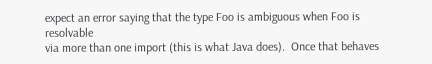expect an error saying that the type Foo is ambiguous when Foo is resolvable
via more than one import (this is what Java does).  Once that behaves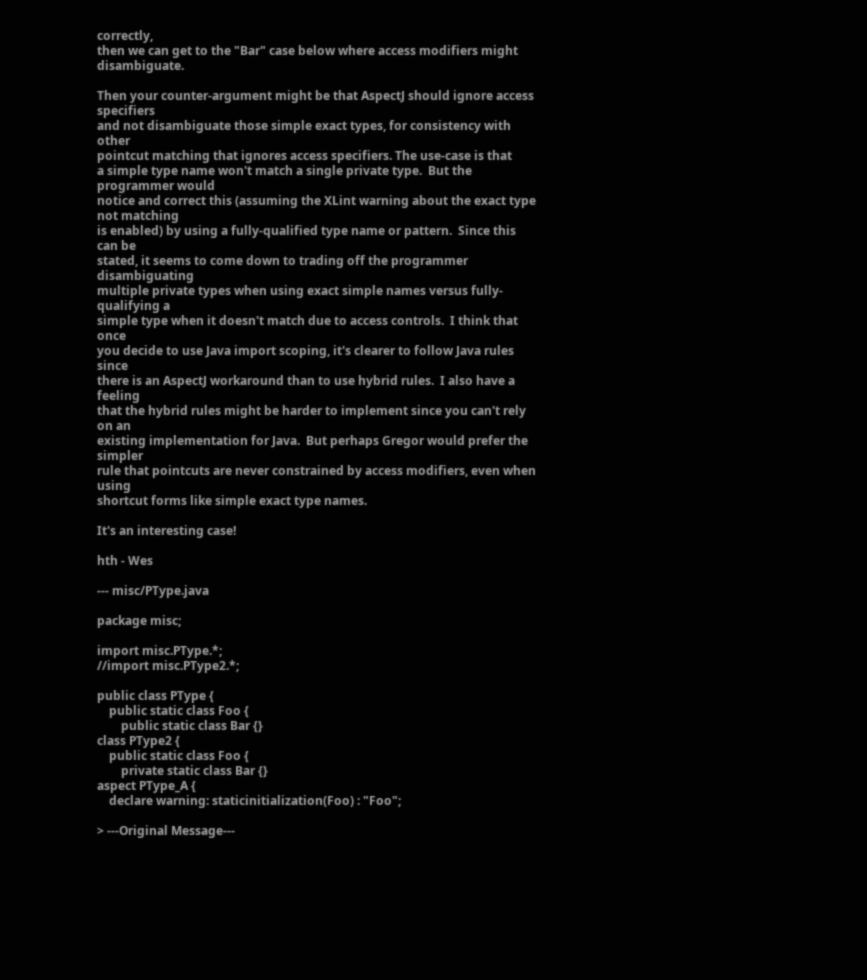correctly,
then we can get to the "Bar" case below where access modifiers might disambiguate.

Then your counter-argument might be that AspectJ should ignore access specifiers
and not disambiguate those simple exact types, for consistency with other
pointcut matching that ignores access specifiers. The use-case is that
a simple type name won't match a single private type.  But the programmer would
notice and correct this (assuming the XLint warning about the exact type not matching
is enabled) by using a fully-qualified type name or pattern.  Since this can be
stated, it seems to come down to trading off the programmer disambiguating
multiple private types when using exact simple names versus fully-qualifying a
simple type when it doesn't match due to access controls.  I think that once
you decide to use Java import scoping, it's clearer to follow Java rules since
there is an AspectJ workaround than to use hybrid rules.  I also have a feeling
that the hybrid rules might be harder to implement since you can't rely on an
existing implementation for Java.  But perhaps Gregor would prefer the simpler
rule that pointcuts are never constrained by access modifiers, even when using
shortcut forms like simple exact type names.

It's an interesting case!

hth - Wes

--- misc/PType.java

package misc;

import misc.PType.*;
//import misc.PType2.*;

public class PType {
    public static class Foo {
        public static class Bar {}
class PType2 {
    public static class Foo {
        private static class Bar {}
aspect PType_A {
    declare warning: staticinitialization(Foo) : "Foo";

> ---Original Message---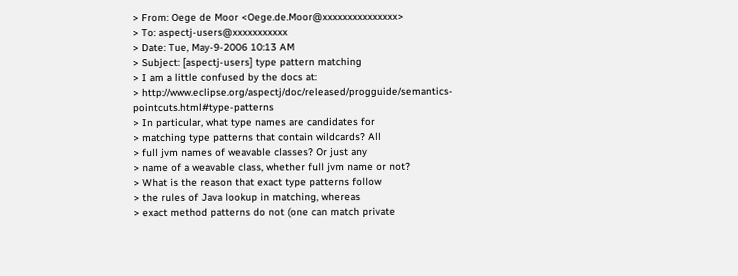> From: Oege de Moor <Oege.de.Moor@xxxxxxxxxxxxxxx>
> To: aspectj-users@xxxxxxxxxxx
> Date: Tue, May-9-2006 10:13 AM
> Subject: [aspectj-users] type pattern matching
> I am a little confused by the docs at:
> http://www.eclipse.org/aspectj/doc/released/progguide/semantics-pointcuts.html#type-patterns
> In particular, what type names are candidates for
> matching type patterns that contain wildcards? All
> full jvm names of weavable classes? Or just any
> name of a weavable class, whether full jvm name or not?
> What is the reason that exact type patterns follow
> the rules of Java lookup in matching, whereas
> exact method patterns do not (one can match private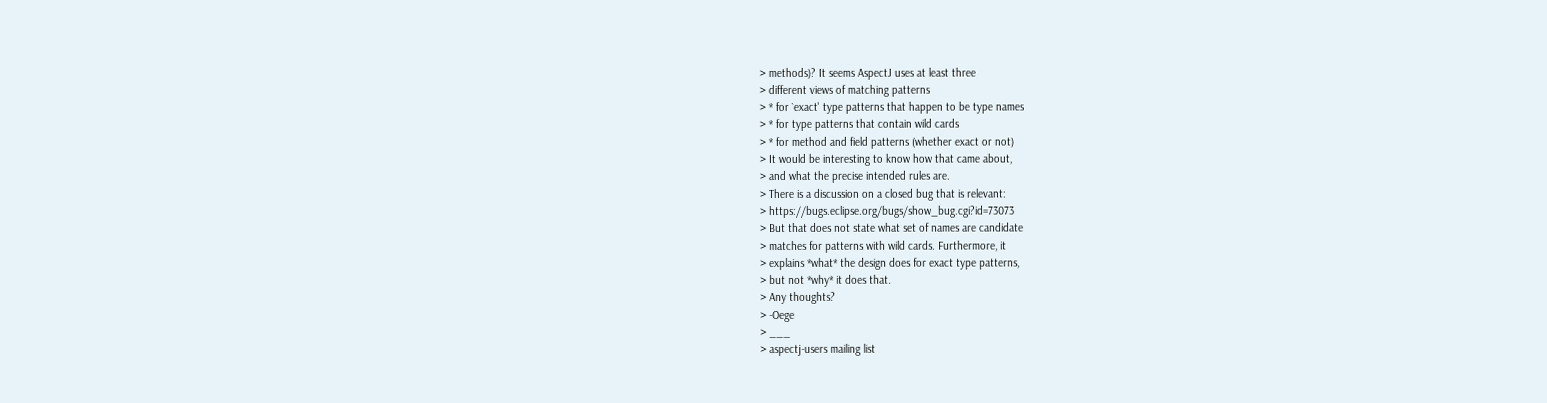> methods)? It seems AspectJ uses at least three
> different views of matching patterns
> * for `exact' type patterns that happen to be type names
> * for type patterns that contain wild cards
> * for method and field patterns (whether exact or not)
> It would be interesting to know how that came about,
> and what the precise intended rules are.
> There is a discussion on a closed bug that is relevant:
> https://bugs.eclipse.org/bugs/show_bug.cgi?id=73073
> But that does not state what set of names are candidate
> matches for patterns with wild cards. Furthermore, it
> explains *what* the design does for exact type patterns,
> but not *why* it does that.
> Any thoughts?
> -Oege
> ___
> aspectj-users mailing list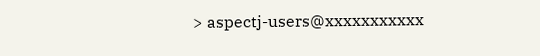> aspectj-users@xxxxxxxxxxx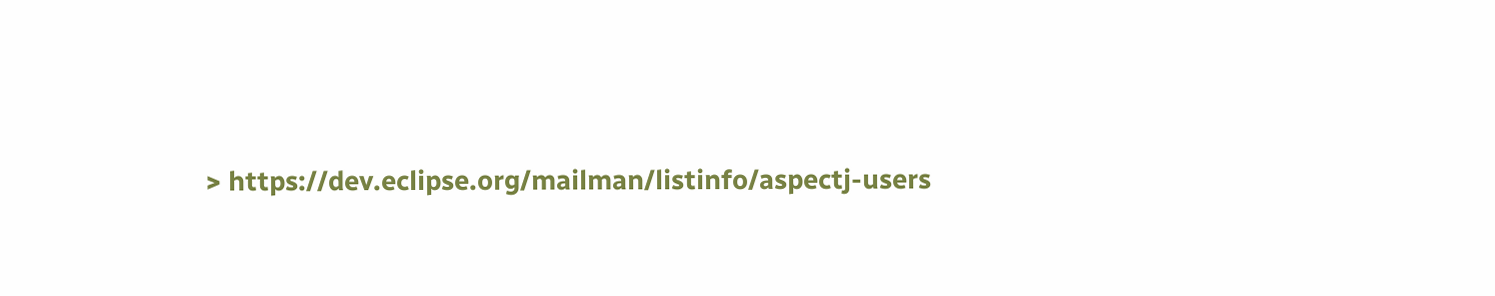> https://dev.eclipse.org/mailman/listinfo/aspectj-users